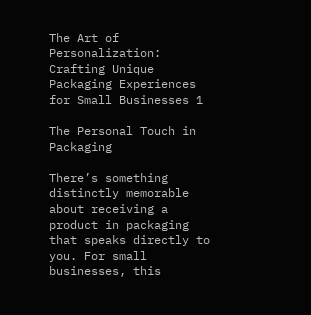The Art of Personalization: Crafting Unique Packaging Experiences for Small Businesses 1

The Personal Touch in Packaging

There’s something distinctly memorable about receiving a product in packaging that speaks directly to you. For small businesses, this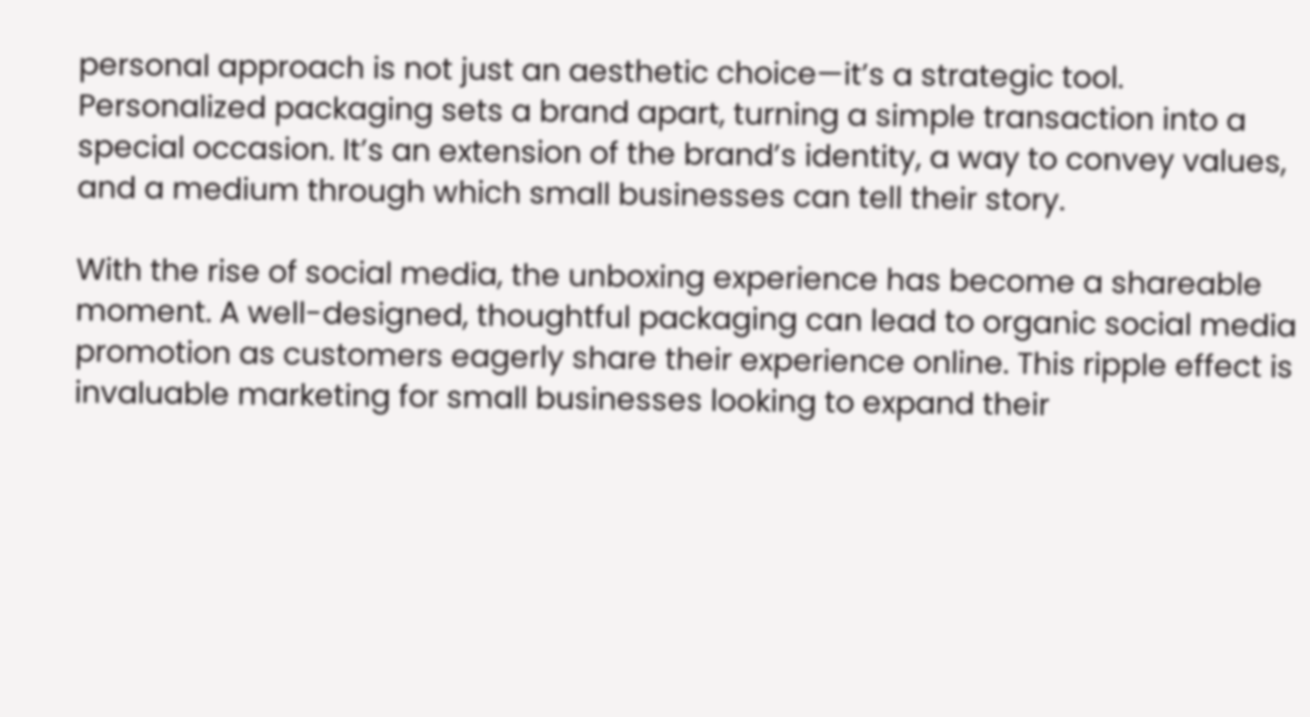personal approach is not just an aesthetic choice—it’s a strategic tool. Personalized packaging sets a brand apart, turning a simple transaction into a special occasion. It’s an extension of the brand’s identity, a way to convey values, and a medium through which small businesses can tell their story.

With the rise of social media, the unboxing experience has become a shareable moment. A well-designed, thoughtful packaging can lead to organic social media promotion as customers eagerly share their experience online. This ripple effect is invaluable marketing for small businesses looking to expand their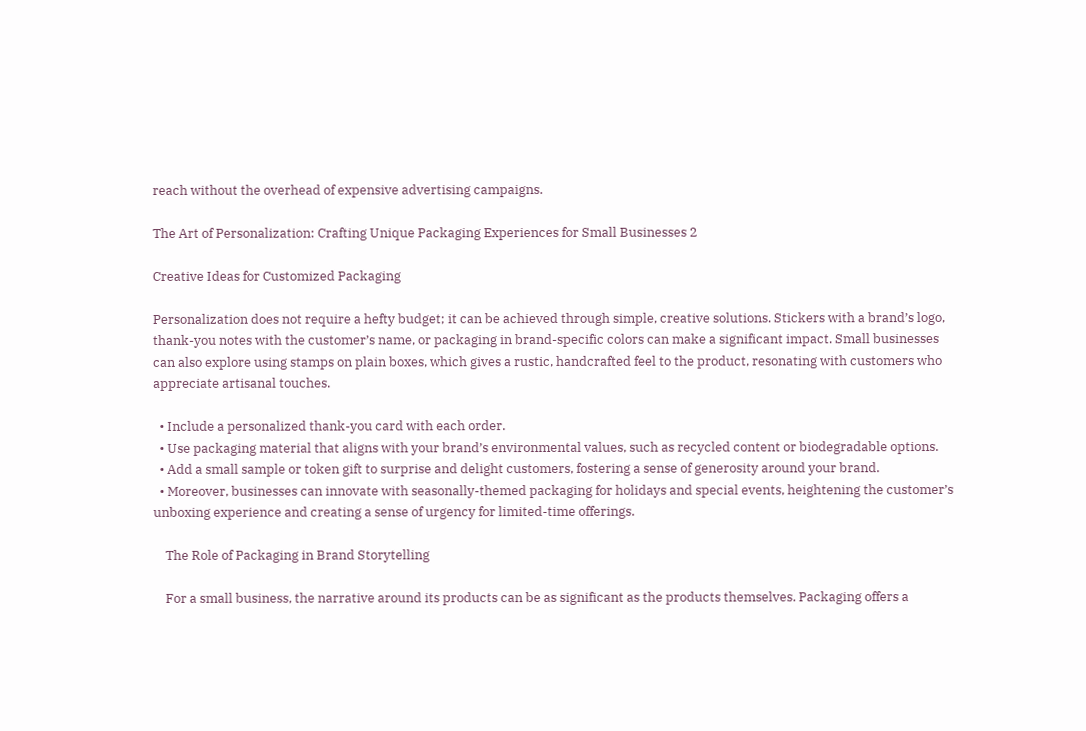reach without the overhead of expensive advertising campaigns.

The Art of Personalization: Crafting Unique Packaging Experiences for Small Businesses 2

Creative Ideas for Customized Packaging

Personalization does not require a hefty budget; it can be achieved through simple, creative solutions. Stickers with a brand’s logo, thank-you notes with the customer’s name, or packaging in brand-specific colors can make a significant impact. Small businesses can also explore using stamps on plain boxes, which gives a rustic, handcrafted feel to the product, resonating with customers who appreciate artisanal touches.

  • Include a personalized thank-you card with each order.
  • Use packaging material that aligns with your brand’s environmental values, such as recycled content or biodegradable options.
  • Add a small sample or token gift to surprise and delight customers, fostering a sense of generosity around your brand.
  • Moreover, businesses can innovate with seasonally-themed packaging for holidays and special events, heightening the customer’s unboxing experience and creating a sense of urgency for limited-time offerings.

    The Role of Packaging in Brand Storytelling

    For a small business, the narrative around its products can be as significant as the products themselves. Packaging offers a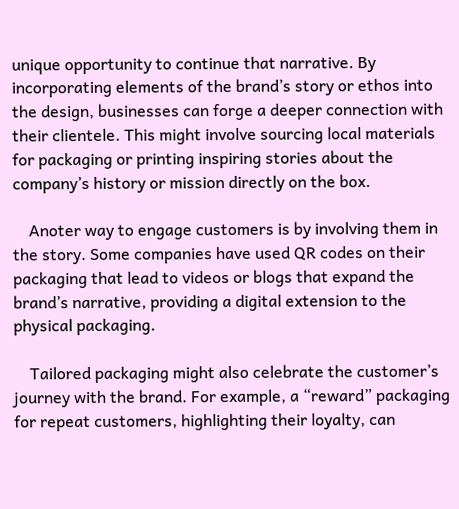unique opportunity to continue that narrative. By incorporating elements of the brand’s story or ethos into the design, businesses can forge a deeper connection with their clientele. This might involve sourcing local materials for packaging or printing inspiring stories about the company’s history or mission directly on the box.

    Anoter way to engage customers is by involving them in the story. Some companies have used QR codes on their packaging that lead to videos or blogs that expand the brand’s narrative, providing a digital extension to the physical packaging.

    Tailored packaging might also celebrate the customer’s journey with the brand. For example, a “reward” packaging for repeat customers, highlighting their loyalty, can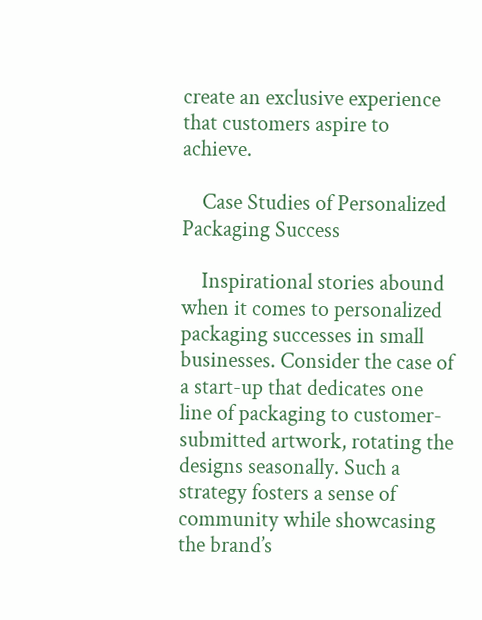create an exclusive experience that customers aspire to achieve.

    Case Studies of Personalized Packaging Success

    Inspirational stories abound when it comes to personalized packaging successes in small businesses. Consider the case of a start-up that dedicates one line of packaging to customer-submitted artwork, rotating the designs seasonally. Such a strategy fosters a sense of community while showcasing the brand’s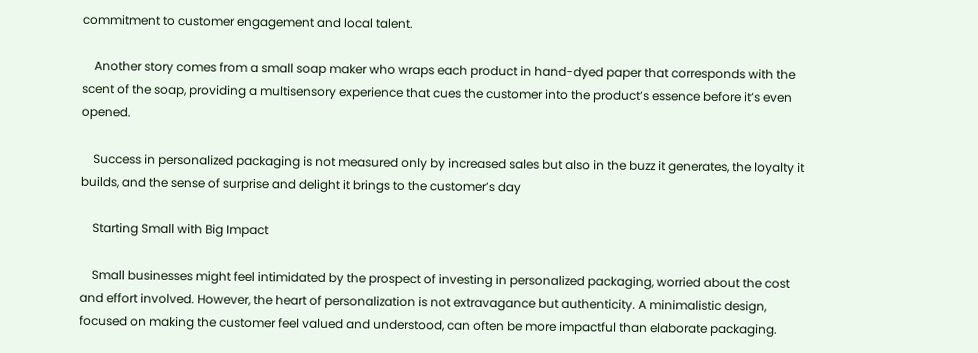commitment to customer engagement and local talent.

    Another story comes from a small soap maker who wraps each product in hand-dyed paper that corresponds with the scent of the soap, providing a multisensory experience that cues the customer into the product’s essence before it’s even opened.

    Success in personalized packaging is not measured only by increased sales but also in the buzz it generates, the loyalty it builds, and the sense of surprise and delight it brings to the customer’s day

    Starting Small with Big Impact

    Small businesses might feel intimidated by the prospect of investing in personalized packaging, worried about the cost and effort involved. However, the heart of personalization is not extravagance but authenticity. A minimalistic design, focused on making the customer feel valued and understood, can often be more impactful than elaborate packaging.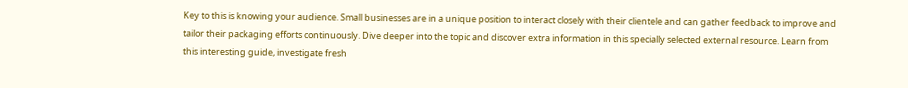Key to this is knowing your audience. Small businesses are in a unique position to interact closely with their clientele and can gather feedback to improve and tailor their packaging efforts continuously. Dive deeper into the topic and discover extra information in this specially selected external resource. Learn from this interesting guide, investigate fresh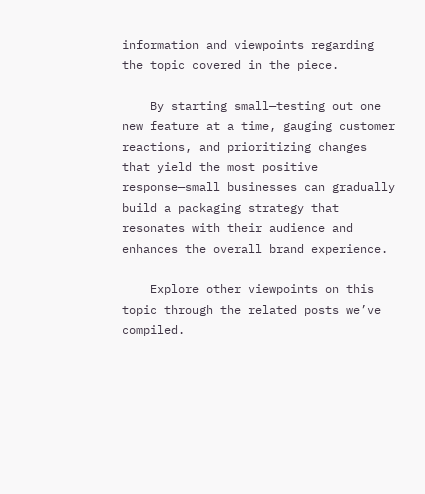information and viewpoints regarding the topic covered in the piece.

    By starting small—testing out one new feature at a time, gauging customer reactions, and prioritizing changes that yield the most positive response—small businesses can gradually build a packaging strategy that resonates with their audience and enhances the overall brand experience.

    Explore other viewpoints on this topic through the related posts we’ve compiled.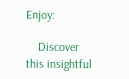Enjoy:

    Discover this insightful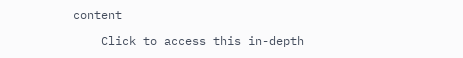content

    Click to access this in-depth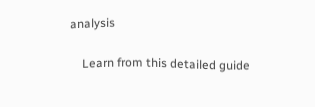analysis

    Learn from this detailed guide